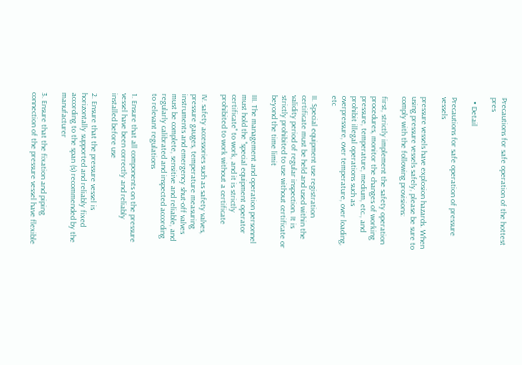Precautions for safe operation of the hottest pres

  • Detail

Precautions for safe operation of pressure vessels

pressure vessels have explosion hazards. When using pressure vessels safely, please be sure to comply with the following provisions:

first, strictly implement the safety operation procedures, monitor the changes of working pressure, temperature, medium, etc., and prohibit illegal operations such as overpressure, over temperature, over loading, etc

II. Special equipment use registration certificate must be held and used within the validity period of regular inspection. It is strictly prohibited to use without certificate or beyond the time limit

III. The management and operation personnel must hold the "special equipment operator certificate" to work, and it is strictly prohibited to work without a certificate

IV. safety accessories such as safety valves, pressure gauges, temperature measuring instruments and emergency shut-off valves must be complete, sensitive and reliable, and regularly calibrated and inspected according to relevant regulations

1. Ensure that all components on the pressure vessel have been correctly and reliably installed before use

2. Ensure that the pressure vessel is horizontally supported and reliably fixed according to the span (s) recommended by the manufacturer

3. Ensure that the fixation and piping connection of the pressure vessel have flexible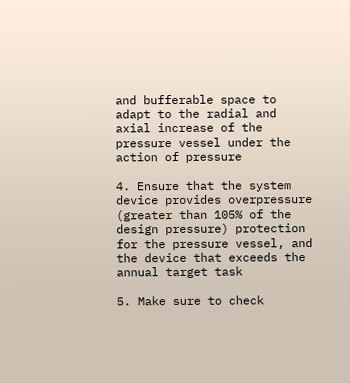and bufferable space to adapt to the radial and axial increase of the pressure vessel under the action of pressure

4. Ensure that the system device provides overpressure (greater than 105% of the design pressure) protection for the pressure vessel, and the device that exceeds the annual target task

5. Make sure to check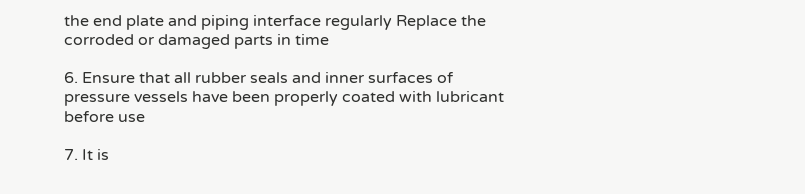the end plate and piping interface regularly Replace the corroded or damaged parts in time

6. Ensure that all rubber seals and inner surfaces of pressure vessels have been properly coated with lubricant before use

7. It is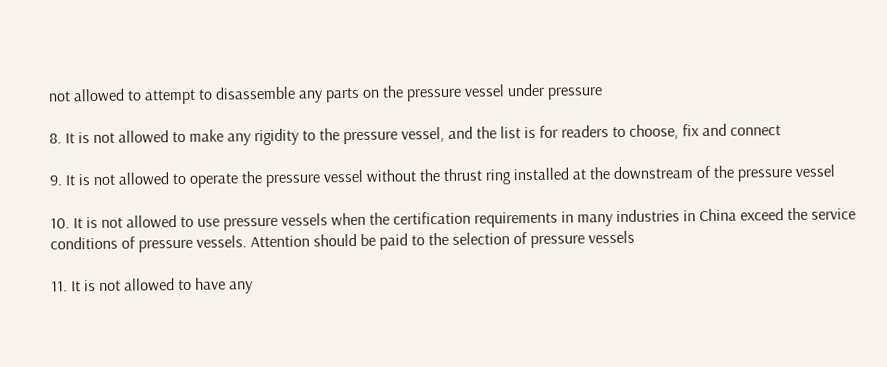not allowed to attempt to disassemble any parts on the pressure vessel under pressure

8. It is not allowed to make any rigidity to the pressure vessel, and the list is for readers to choose, fix and connect

9. It is not allowed to operate the pressure vessel without the thrust ring installed at the downstream of the pressure vessel

10. It is not allowed to use pressure vessels when the certification requirements in many industries in China exceed the service conditions of pressure vessels. Attention should be paid to the selection of pressure vessels

11. It is not allowed to have any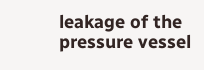leakage of the pressure vessel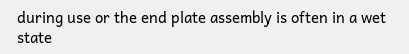during use or the end plate assembly is often in a wet state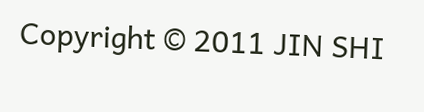Copyright © 2011 JIN SHI